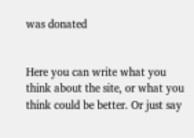was donated


Here you can write what you think about the site, or what you think could be better. Or just say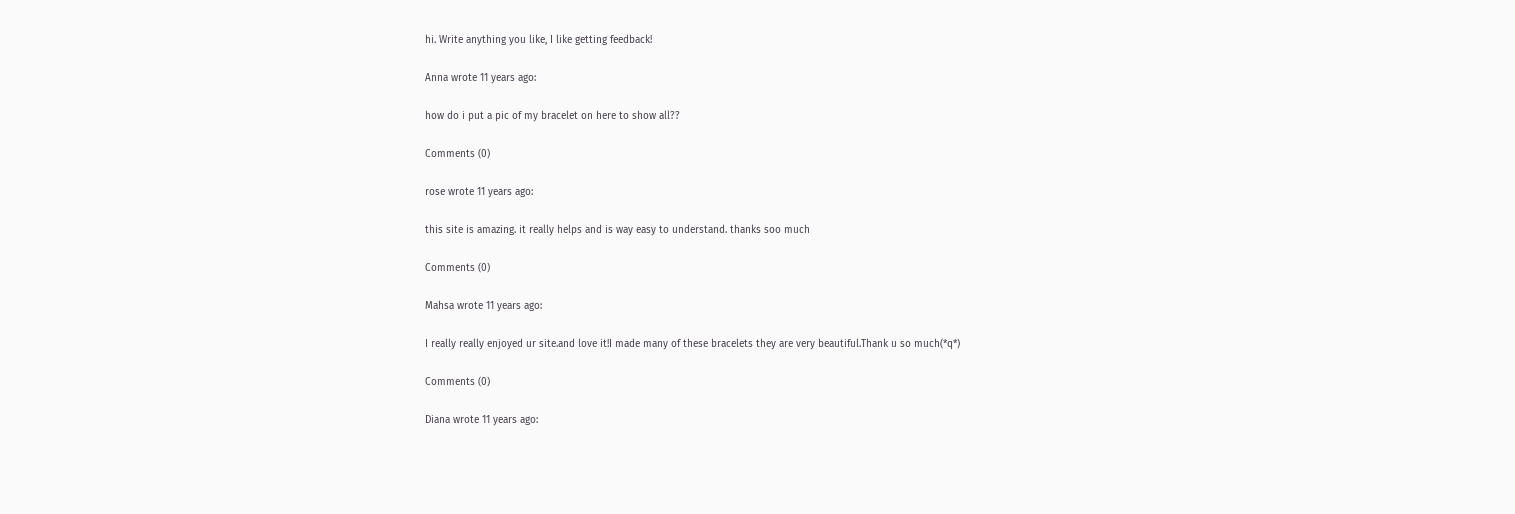hi. Write anything you like, I like getting feedback!

Anna wrote 11 years ago:

how do i put a pic of my bracelet on here to show all??

Comments (0)

rose wrote 11 years ago:

this site is amazing. it really helps and is way easy to understand. thanks soo much

Comments (0)

Mahsa wrote 11 years ago:

I really really enjoyed ur site.and love it!I made many of these bracelets they are very beautiful.Thank u so much(*q*)

Comments (0)

Diana wrote 11 years ago: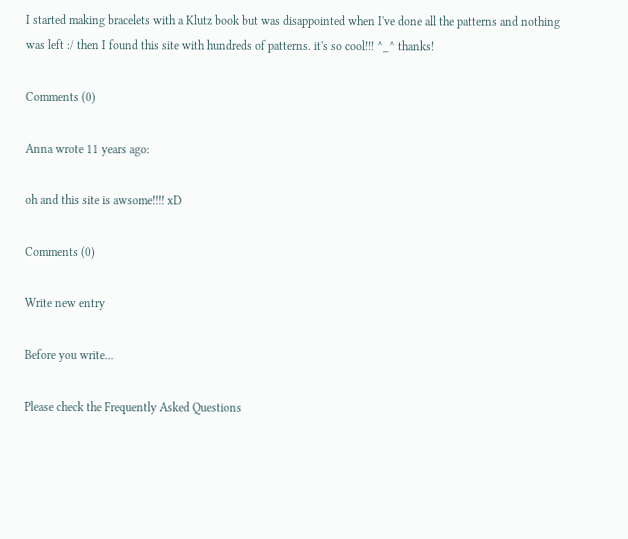I started making bracelets with a Klutz book but was disappointed when I've done all the patterns and nothing was left :/ then I found this site with hundreds of patterns. it's so cool!!! ^_^ thanks!

Comments (0)

Anna wrote 11 years ago:

oh and this site is awsome!!!! xD

Comments (0)

Write new entry

Before you write...

Please check the Frequently Asked Questions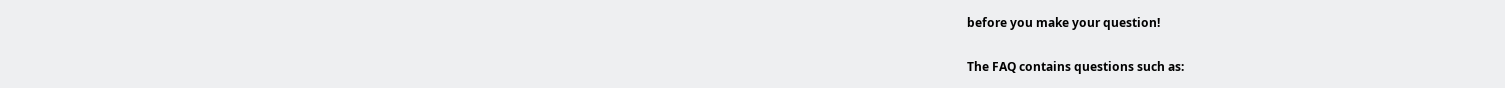before you make your question!

The FAQ contains questions such as: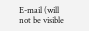E-mail (will not be visible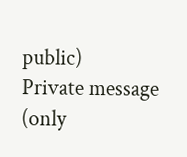public)
Private message (only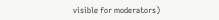visible for moderators)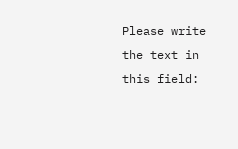Please write the text in this field: